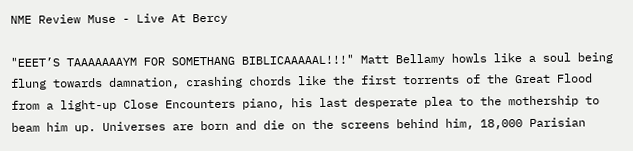NME Review Muse - Live At Bercy

"EEET’S TAAAAAAAYM FOR SOMETHANG BIBLICAAAAAL!!!" Matt Bellamy howls like a soul being flung towards damnation, crashing chords like the first torrents of the Great Flood from a light-up Close Encounters piano, his last desperate plea to the mothership to beam him up. Universes are born and die on the screens behind him, 18,000 Parisian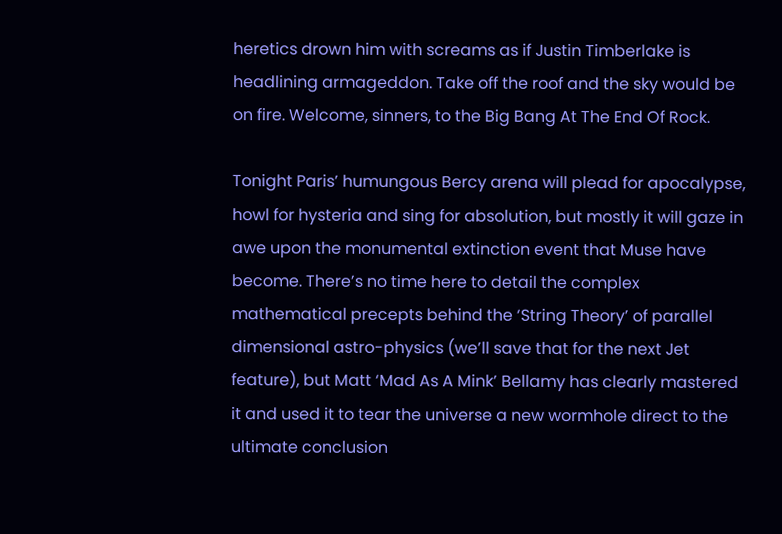heretics drown him with screams as if Justin Timberlake is headlining armageddon. Take off the roof and the sky would be on fire. Welcome, sinners, to the Big Bang At The End Of Rock.

Tonight Paris’ humungous Bercy arena will plead for apocalypse, howl for hysteria and sing for absolution, but mostly it will gaze in awe upon the monumental extinction event that Muse have become. There’s no time here to detail the complex mathematical precepts behind the ‘String Theory’ of parallel dimensional astro-physics (we’ll save that for the next Jet feature), but Matt ‘Mad As A Mink’ Bellamy has clearly mastered it and used it to tear the universe a new wormhole direct to the ultimate conclusion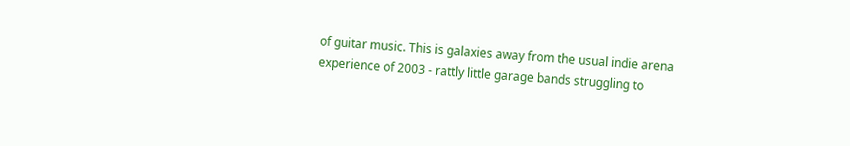of guitar music. This is galaxies away from the usual indie arena experience of 2003 - rattly little garage bands struggling to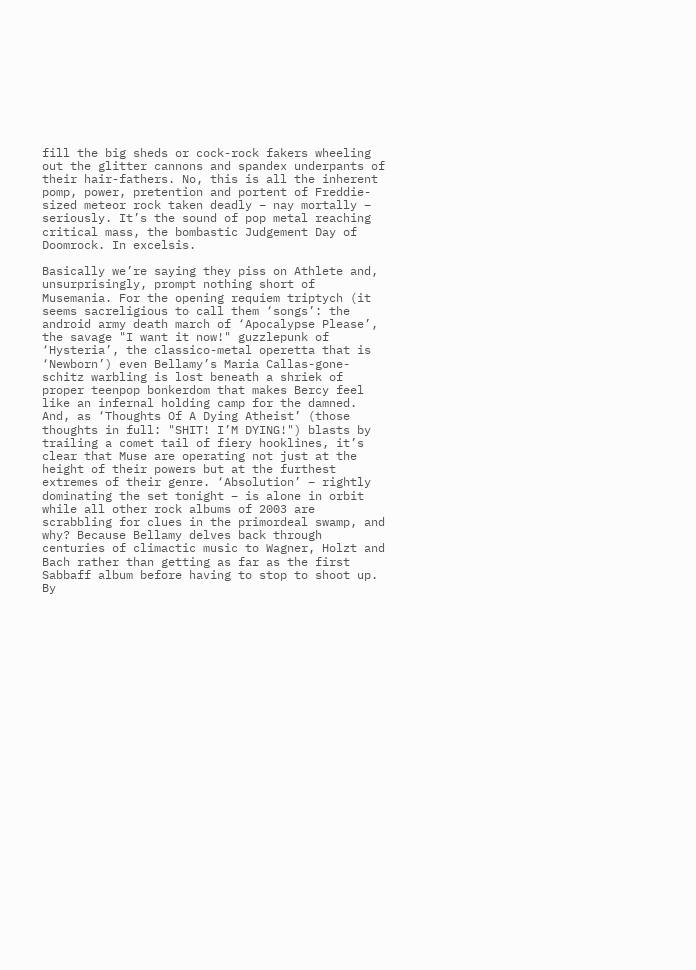fill the big sheds or cock-rock fakers wheeling out the glitter cannons and spandex underpants of their hair-fathers. No, this is all the inherent pomp, power, pretention and portent of Freddie-sized meteor rock taken deadly – nay mortally – seriously. It’s the sound of pop metal reaching critical mass, the bombastic Judgement Day of Doomrock. In excelsis.

Basically we’re saying they piss on Athlete and, unsurprisingly, prompt nothing short of Musemania. For the opening requiem triptych (it seems sacreligious to call them ‘songs’: the android army death march of ‘Apocalypse Please’, the savage "I want it now!" guzzlepunk of ‘Hysteria’, the classico-metal operetta that is ‘Newborn’) even Bellamy’s Maria Callas-gone-schitz warbling is lost beneath a shriek of proper teenpop bonkerdom that makes Bercy feel like an infernal holding camp for the damned. And, as ‘Thoughts Of A Dying Atheist’ (those thoughts in full: "SHIT! I’M DYING!") blasts by trailing a comet tail of fiery hooklines, it’s clear that Muse are operating not just at the height of their powers but at the furthest extremes of their genre. ‘Absolution’ – rightly dominating the set tonight – is alone in orbit while all other rock albums of 2003 are scrabbling for clues in the primordeal swamp, and why? Because Bellamy delves back through centuries of climactic music to Wagner, Holzt and Bach rather than getting as far as the first Sabbaff album before having to stop to shoot up. By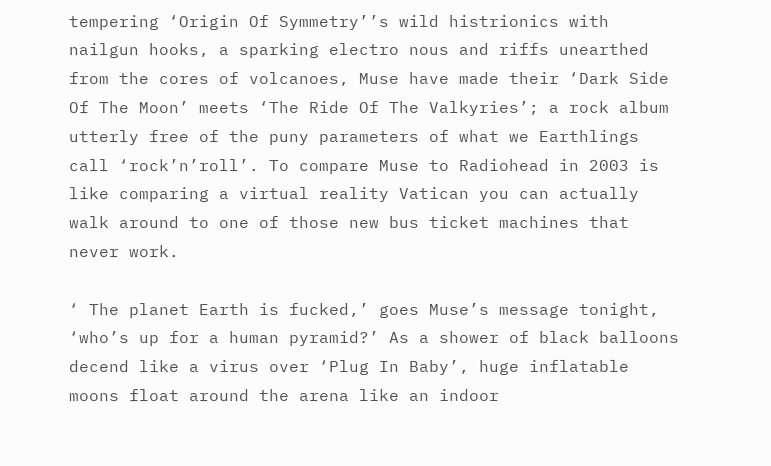tempering ‘Origin Of Symmetry’’s wild histrionics with nailgun hooks, a sparking electro nous and riffs unearthed from the cores of volcanoes, Muse have made their ‘Dark Side Of The Moon’ meets ‘The Ride Of The Valkyries’; a rock album utterly free of the puny parameters of what we Earthlings call ‘rock’n’roll’. To compare Muse to Radiohead in 2003 is like comparing a virtual reality Vatican you can actually walk around to one of those new bus ticket machines that never work.

‘ The planet Earth is fucked,’ goes Muse’s message tonight, ‘who’s up for a human pyramid?’ As a shower of black balloons decend like a virus over ‘Plug In Baby’, huge inflatable moons float around the arena like an indoor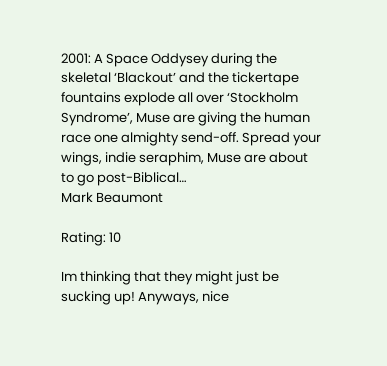2001: A Space Oddysey during the skeletal ‘Blackout’ and the tickertape fountains explode all over ‘Stockholm Syndrome’, Muse are giving the human race one almighty send-off. Spread your wings, indie seraphim, Muse are about to go post-Biblical…
Mark Beaumont

Rating: 10

Im thinking that they might just be sucking up! Anyways, nice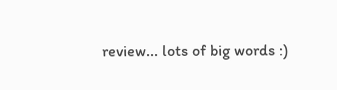review... lots of big words :)